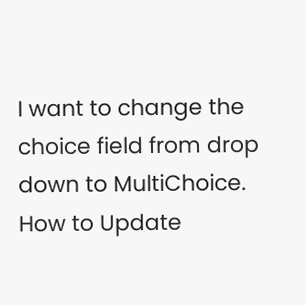I want to change the choice field from drop down to MultiChoice. How to Update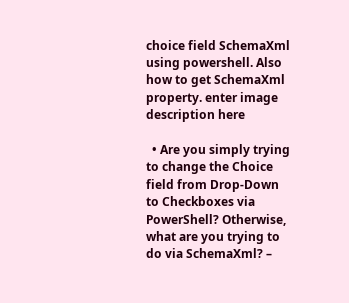choice field SchemaXml using powershell. Also how to get SchemaXml property. enter image description here

  • Are you simply trying to change the Choice field from Drop-Down to Checkboxes via PowerShell? Otherwise, what are you trying to do via SchemaXml? –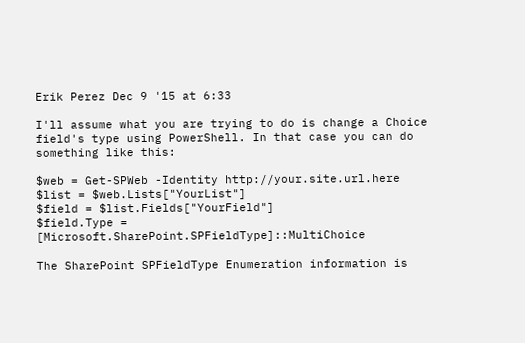Erik Perez Dec 9 '15 at 6:33

I'll assume what you are trying to do is change a Choice field's type using PowerShell. In that case you can do something like this:

$web = Get-SPWeb -Identity http://your.site.url.here
$list = $web.Lists["YourList"]
$field = $list.Fields["YourField"]
$field.Type = [Microsoft.SharePoint.SPFieldType]::MultiChoice

The SharePoint SPFieldType Enumeration information is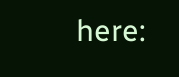here: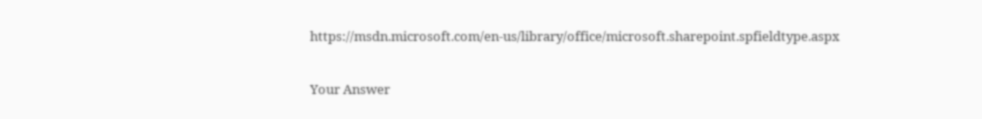https://msdn.microsoft.com/en-us/library/office/microsoft.sharepoint.spfieldtype.aspx

Your Answer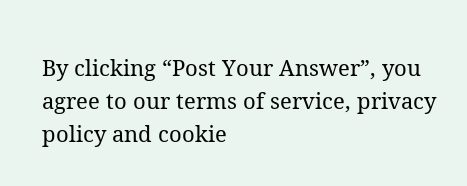By clicking “Post Your Answer”, you agree to our terms of service, privacy policy and cookie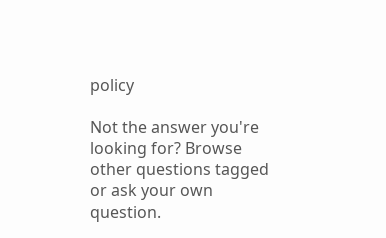policy

Not the answer you're looking for? Browse other questions tagged or ask your own question.